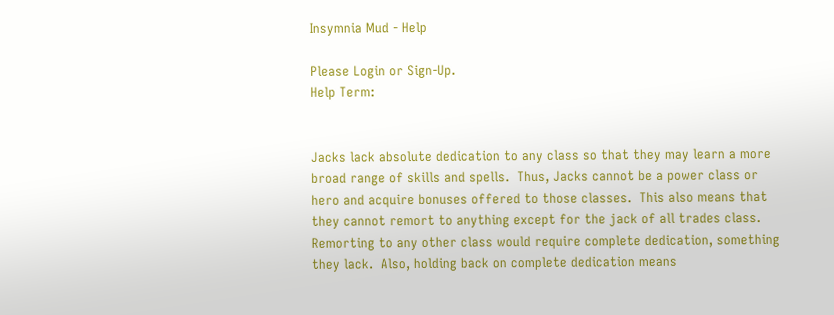Insymnia Mud - Help

Please Login or Sign-Up.
Help Term:


Jacks lack absolute dedication to any class so that they may learn a more
broad range of skills and spells.  Thus, Jacks cannot be a power class or
hero and acquire bonuses offered to those classes.  This also means that
they cannot remort to anything except for the jack of all trades class.
Remorting to any other class would require complete dedication, something
they lack.  Also, holding back on complete dedication means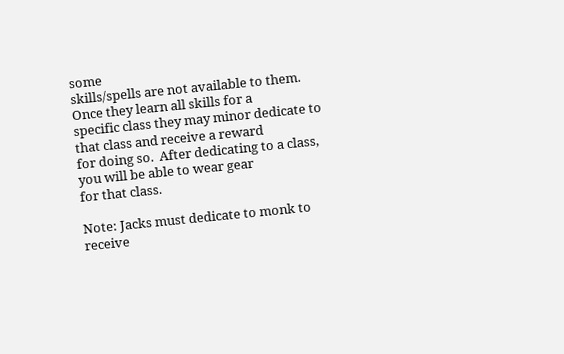some
skills/spells are not available to them.  Once they learn all skills for a
specific class they may minor dedicate to that class and receive a reward
for doing so.  After dedicating to a class, you will be able to wear gear
for that class.

Note: Jacks must dedicate to monk to receive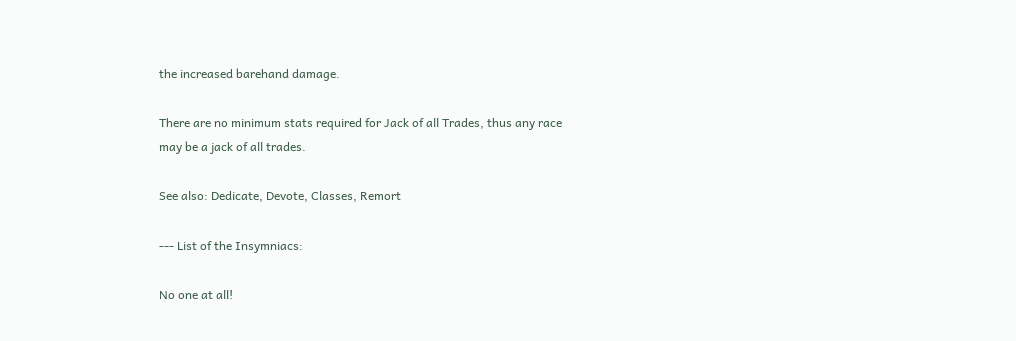the increased barehand damage.

There are no minimum stats required for Jack of all Trades, thus any race
may be a jack of all trades.

See also: Dedicate, Devote, Classes, Remort

--- List of the Insymniacs:

No one at all!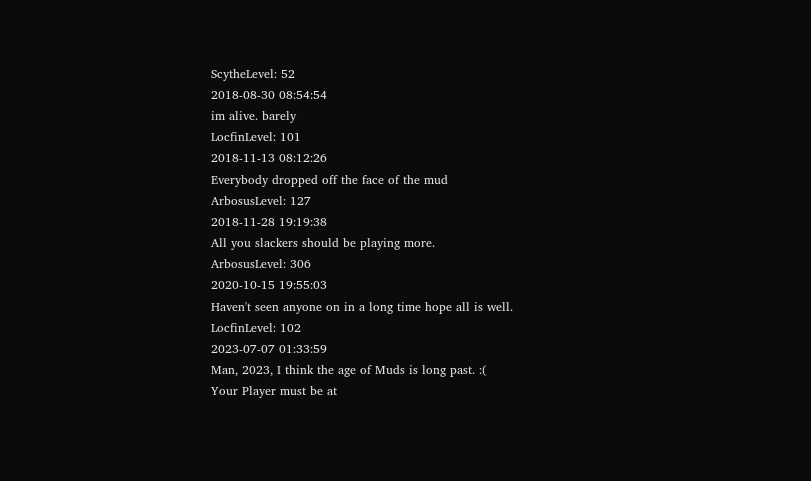ScytheLevel: 52
2018-08-30 08:54:54
im alive. barely
LocfinLevel: 101
2018-11-13 08:12:26
Everybody dropped off the face of the mud
ArbosusLevel: 127
2018-11-28 19:19:38
All you slackers should be playing more.
ArbosusLevel: 306
2020-10-15 19:55:03
Haven't seen anyone on in a long time hope all is well.
LocfinLevel: 102
2023-07-07 01:33:59
Man, 2023, I think the age of Muds is long past. :(
Your Player must be at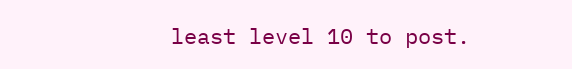least level 10 to post.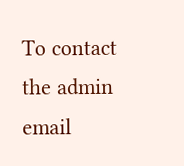To contact the admin email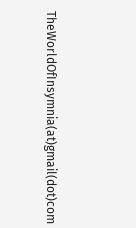TheWorldOfInsymnia(at)gmail(dot)com